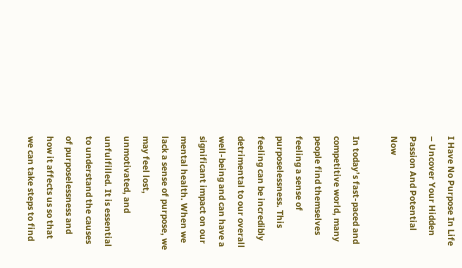I Have No Purpose In Life – Uncover Your Hidden Passion And Potential Now

In today’s fast-paced and competitive world, many people find themselves feeling a sense of purposelessness. This feeling can be incredibly detrimental to our overall well-being and can have a significant impact on our mental health. When we lack a sense of purpose, we may feel lost, unmotivated, and unfulfilled. It is essential to understand the causes of purposelessness and how it affects us so that we can take steps to find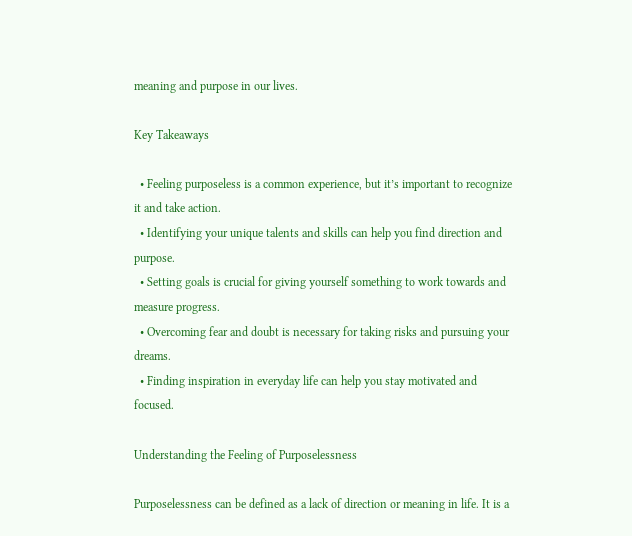meaning and purpose in our lives.

Key Takeaways

  • Feeling purposeless is a common experience, but it’s important to recognize it and take action.
  • Identifying your unique talents and skills can help you find direction and purpose.
  • Setting goals is crucial for giving yourself something to work towards and measure progress.
  • Overcoming fear and doubt is necessary for taking risks and pursuing your dreams.
  • Finding inspiration in everyday life can help you stay motivated and focused.

Understanding the Feeling of Purposelessness

Purposelessness can be defined as a lack of direction or meaning in life. It is a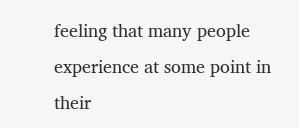feeling that many people experience at some point in their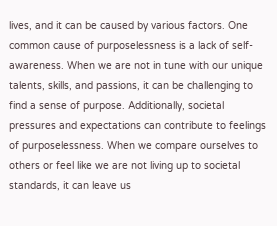lives, and it can be caused by various factors. One common cause of purposelessness is a lack of self-awareness. When we are not in tune with our unique talents, skills, and passions, it can be challenging to find a sense of purpose. Additionally, societal pressures and expectations can contribute to feelings of purposelessness. When we compare ourselves to others or feel like we are not living up to societal standards, it can leave us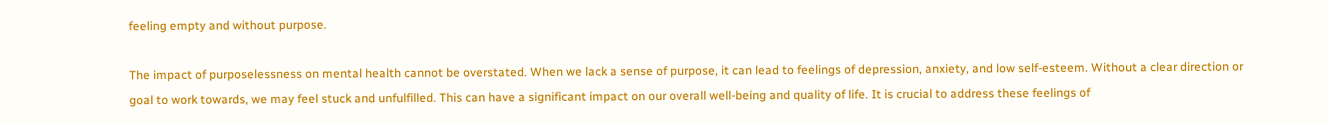feeling empty and without purpose.

The impact of purposelessness on mental health cannot be overstated. When we lack a sense of purpose, it can lead to feelings of depression, anxiety, and low self-esteem. Without a clear direction or goal to work towards, we may feel stuck and unfulfilled. This can have a significant impact on our overall well-being and quality of life. It is crucial to address these feelings of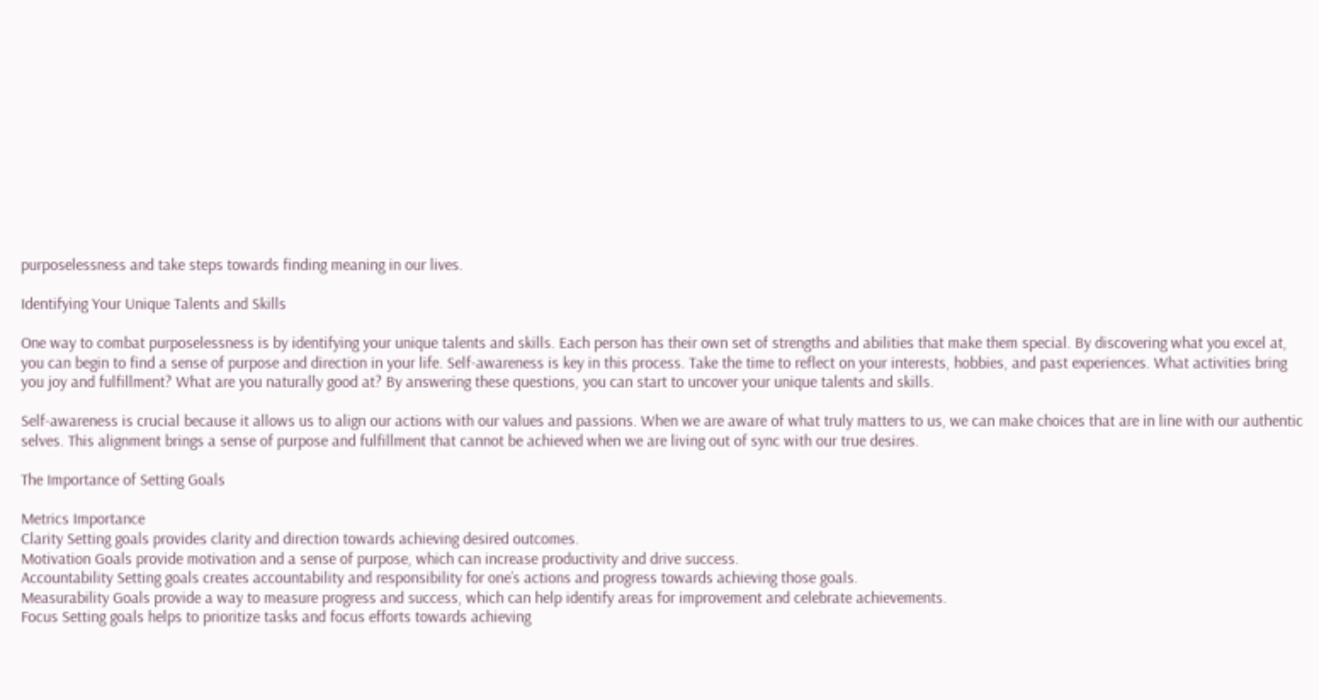purposelessness and take steps towards finding meaning in our lives.

Identifying Your Unique Talents and Skills

One way to combat purposelessness is by identifying your unique talents and skills. Each person has their own set of strengths and abilities that make them special. By discovering what you excel at, you can begin to find a sense of purpose and direction in your life. Self-awareness is key in this process. Take the time to reflect on your interests, hobbies, and past experiences. What activities bring you joy and fulfillment? What are you naturally good at? By answering these questions, you can start to uncover your unique talents and skills.

Self-awareness is crucial because it allows us to align our actions with our values and passions. When we are aware of what truly matters to us, we can make choices that are in line with our authentic selves. This alignment brings a sense of purpose and fulfillment that cannot be achieved when we are living out of sync with our true desires.

The Importance of Setting Goals

Metrics Importance
Clarity Setting goals provides clarity and direction towards achieving desired outcomes.
Motivation Goals provide motivation and a sense of purpose, which can increase productivity and drive success.
Accountability Setting goals creates accountability and responsibility for one’s actions and progress towards achieving those goals.
Measurability Goals provide a way to measure progress and success, which can help identify areas for improvement and celebrate achievements.
Focus Setting goals helps to prioritize tasks and focus efforts towards achieving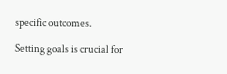specific outcomes.

Setting goals is crucial for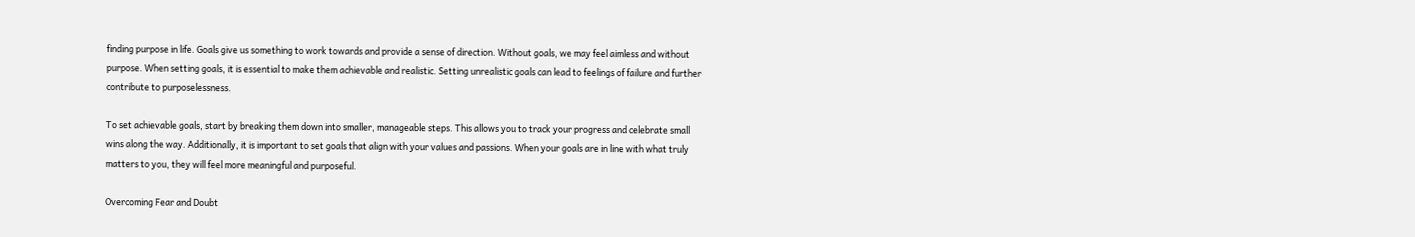finding purpose in life. Goals give us something to work towards and provide a sense of direction. Without goals, we may feel aimless and without purpose. When setting goals, it is essential to make them achievable and realistic. Setting unrealistic goals can lead to feelings of failure and further contribute to purposelessness.

To set achievable goals, start by breaking them down into smaller, manageable steps. This allows you to track your progress and celebrate small wins along the way. Additionally, it is important to set goals that align with your values and passions. When your goals are in line with what truly matters to you, they will feel more meaningful and purposeful.

Overcoming Fear and Doubt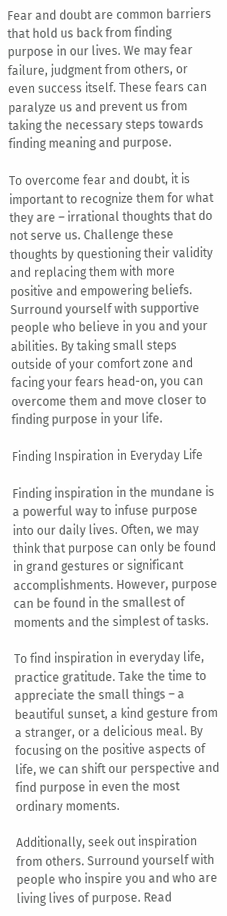Fear and doubt are common barriers that hold us back from finding purpose in our lives. We may fear failure, judgment from others, or even success itself. These fears can paralyze us and prevent us from taking the necessary steps towards finding meaning and purpose.

To overcome fear and doubt, it is important to recognize them for what they are – irrational thoughts that do not serve us. Challenge these thoughts by questioning their validity and replacing them with more positive and empowering beliefs. Surround yourself with supportive people who believe in you and your abilities. By taking small steps outside of your comfort zone and facing your fears head-on, you can overcome them and move closer to finding purpose in your life.

Finding Inspiration in Everyday Life

Finding inspiration in the mundane is a powerful way to infuse purpose into our daily lives. Often, we may think that purpose can only be found in grand gestures or significant accomplishments. However, purpose can be found in the smallest of moments and the simplest of tasks.

To find inspiration in everyday life, practice gratitude. Take the time to appreciate the small things – a beautiful sunset, a kind gesture from a stranger, or a delicious meal. By focusing on the positive aspects of life, we can shift our perspective and find purpose in even the most ordinary moments.

Additionally, seek out inspiration from others. Surround yourself with people who inspire you and who are living lives of purpose. Read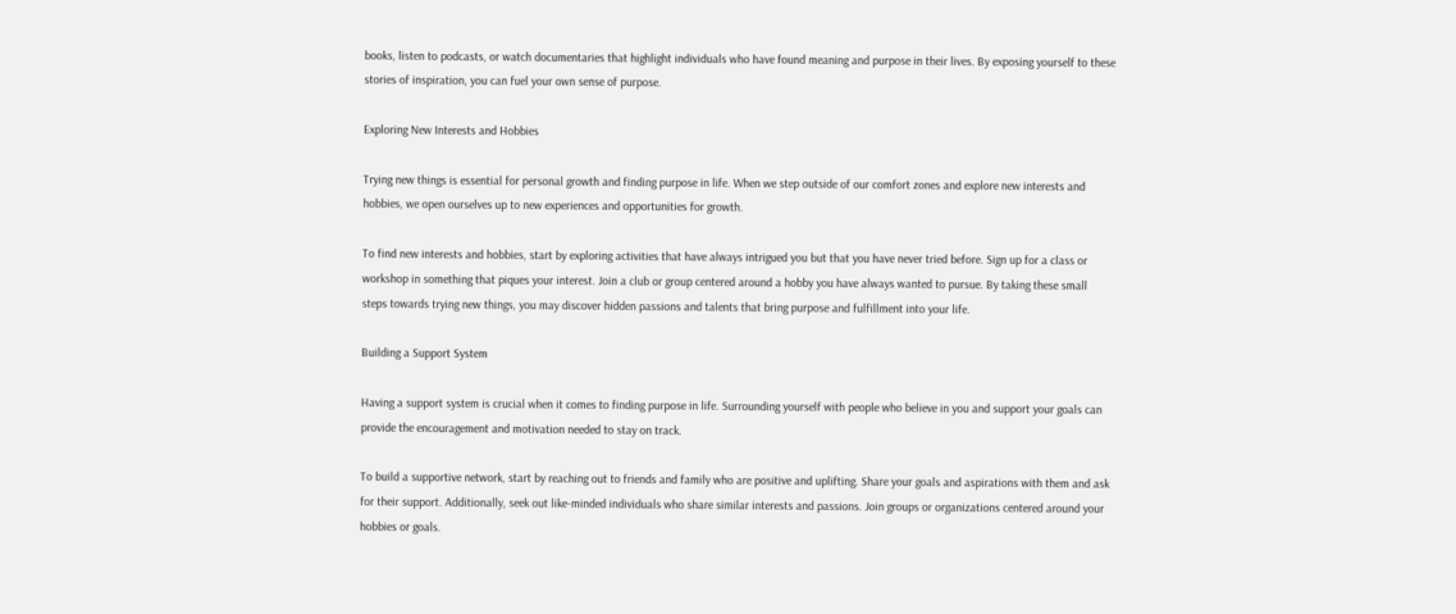books, listen to podcasts, or watch documentaries that highlight individuals who have found meaning and purpose in their lives. By exposing yourself to these stories of inspiration, you can fuel your own sense of purpose.

Exploring New Interests and Hobbies

Trying new things is essential for personal growth and finding purpose in life. When we step outside of our comfort zones and explore new interests and hobbies, we open ourselves up to new experiences and opportunities for growth.

To find new interests and hobbies, start by exploring activities that have always intrigued you but that you have never tried before. Sign up for a class or workshop in something that piques your interest. Join a club or group centered around a hobby you have always wanted to pursue. By taking these small steps towards trying new things, you may discover hidden passions and talents that bring purpose and fulfillment into your life.

Building a Support System

Having a support system is crucial when it comes to finding purpose in life. Surrounding yourself with people who believe in you and support your goals can provide the encouragement and motivation needed to stay on track.

To build a supportive network, start by reaching out to friends and family who are positive and uplifting. Share your goals and aspirations with them and ask for their support. Additionally, seek out like-minded individuals who share similar interests and passions. Join groups or organizations centered around your hobbies or goals.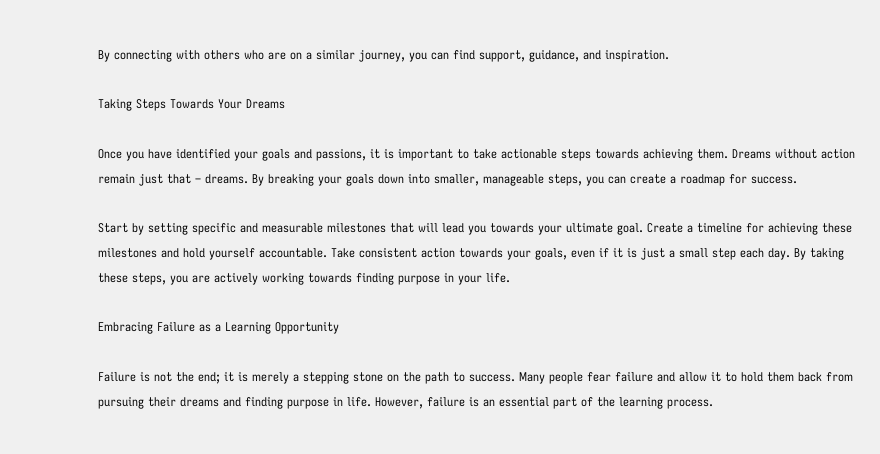By connecting with others who are on a similar journey, you can find support, guidance, and inspiration.

Taking Steps Towards Your Dreams

Once you have identified your goals and passions, it is important to take actionable steps towards achieving them. Dreams without action remain just that – dreams. By breaking your goals down into smaller, manageable steps, you can create a roadmap for success.

Start by setting specific and measurable milestones that will lead you towards your ultimate goal. Create a timeline for achieving these milestones and hold yourself accountable. Take consistent action towards your goals, even if it is just a small step each day. By taking these steps, you are actively working towards finding purpose in your life.

Embracing Failure as a Learning Opportunity

Failure is not the end; it is merely a stepping stone on the path to success. Many people fear failure and allow it to hold them back from pursuing their dreams and finding purpose in life. However, failure is an essential part of the learning process.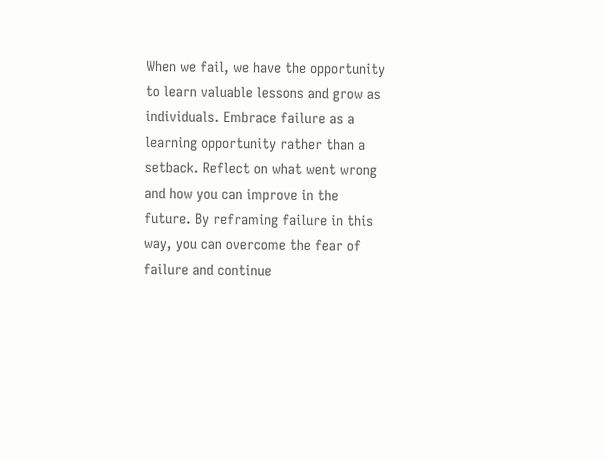When we fail, we have the opportunity to learn valuable lessons and grow as individuals. Embrace failure as a learning opportunity rather than a setback. Reflect on what went wrong and how you can improve in the future. By reframing failure in this way, you can overcome the fear of failure and continue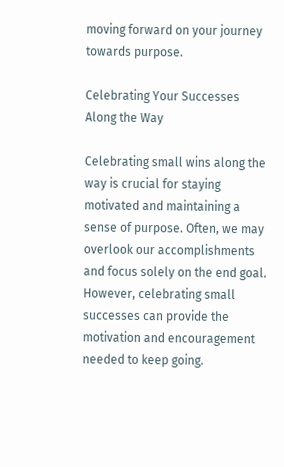moving forward on your journey towards purpose.

Celebrating Your Successes Along the Way

Celebrating small wins along the way is crucial for staying motivated and maintaining a sense of purpose. Often, we may overlook our accomplishments and focus solely on the end goal. However, celebrating small successes can provide the motivation and encouragement needed to keep going.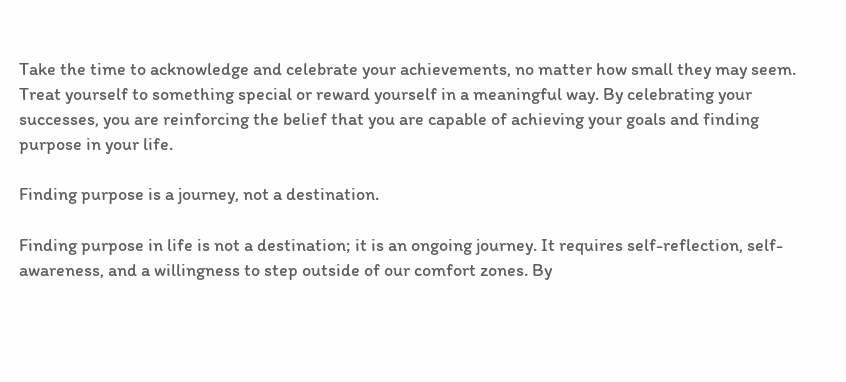Take the time to acknowledge and celebrate your achievements, no matter how small they may seem. Treat yourself to something special or reward yourself in a meaningful way. By celebrating your successes, you are reinforcing the belief that you are capable of achieving your goals and finding purpose in your life.

Finding purpose is a journey, not a destination.

Finding purpose in life is not a destination; it is an ongoing journey. It requires self-reflection, self-awareness, and a willingness to step outside of our comfort zones. By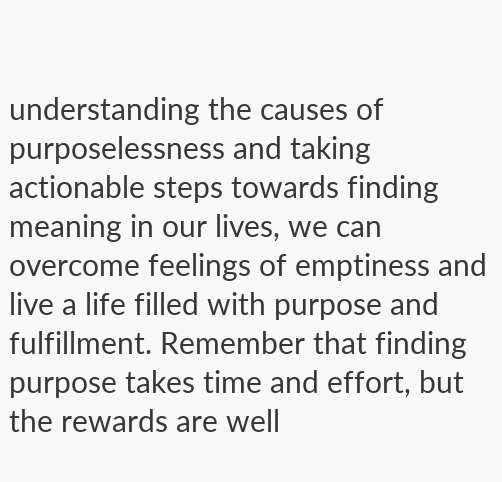understanding the causes of purposelessness and taking actionable steps towards finding meaning in our lives, we can overcome feelings of emptiness and live a life filled with purpose and fulfillment. Remember that finding purpose takes time and effort, but the rewards are well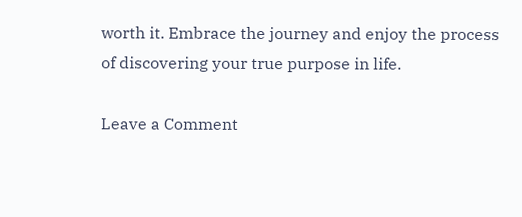worth it. Embrace the journey and enjoy the process of discovering your true purpose in life.

Leave a Comment